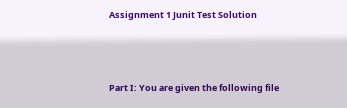Assignment 1 Junit Test Solution



Part I: You are given the following file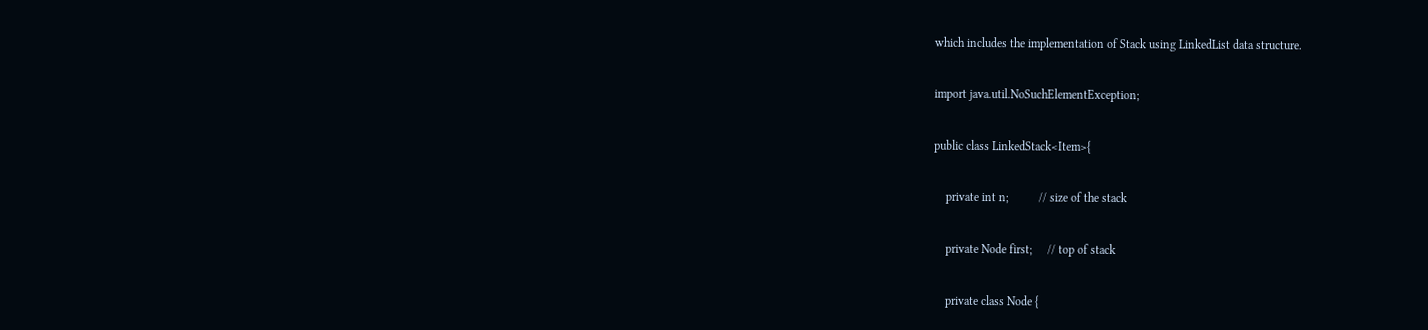which includes the implementation of Stack using LinkedList data structure.

import java.util.NoSuchElementException;

public class LinkedStack<Item>{

    private int n;          // size of the stack

    private Node first;     // top of stack

    private class Node {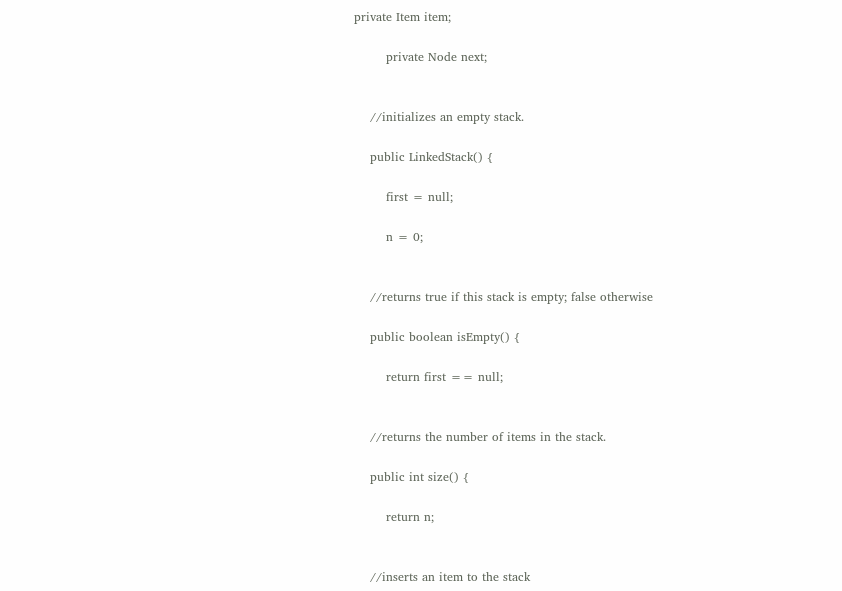private Item item;

        private Node next;


    //initializes an empty stack.

    public LinkedStack() {

        first = null;

        n = 0;


    //returns true if this stack is empty; false otherwise

    public boolean isEmpty() {

        return first == null;


    //returns the number of items in the stack.

    public int size() {

        return n;


    //inserts an item to the stack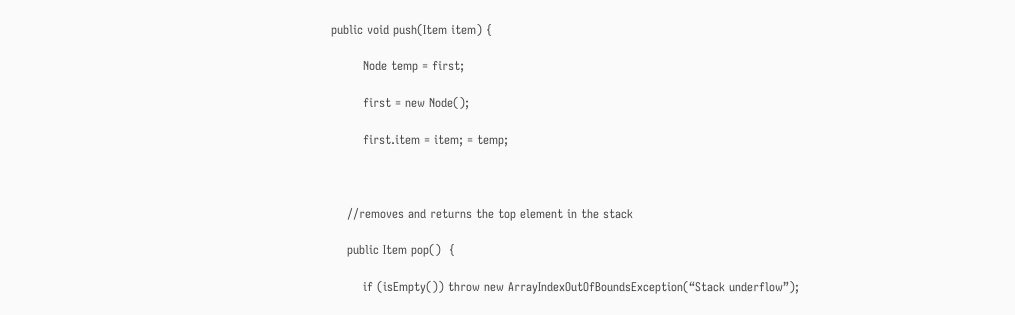public void push(Item item) {

        Node temp = first;

        first = new Node();

        first.item = item; = temp;



    //removes and returns the top element in the stack

    public Item pop()  {

        if (isEmpty()) throw new ArrayIndexOutOfBoundsException(“Stack underflow”);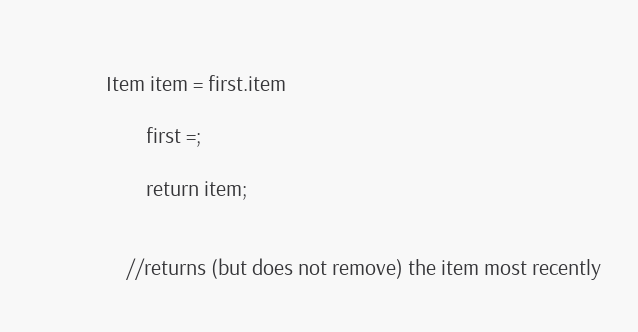Item item = first.item

        first =;

        return item;


    //returns (but does not remove) the item most recently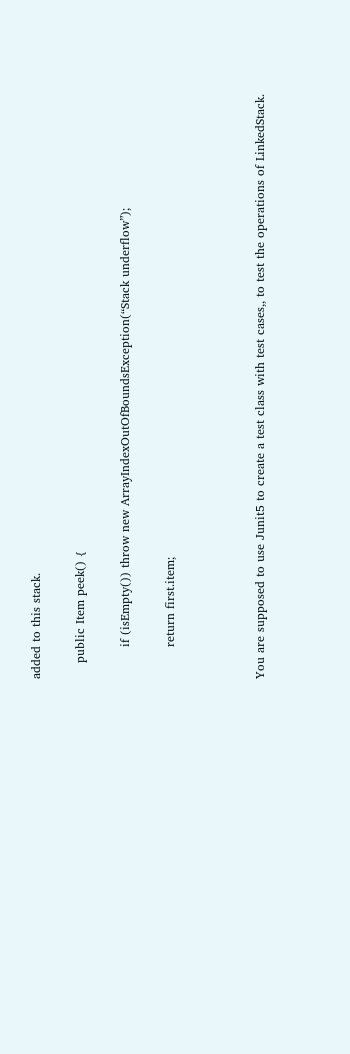added to this stack.

    public Item peek() {

        if (isEmpty()) throw new ArrayIndexOutOfBoundsException(“Stack underflow”);

        return first.item;



You are supposed to use Junit5 to create a test class with test cases,, to test the operations of LinkedStack.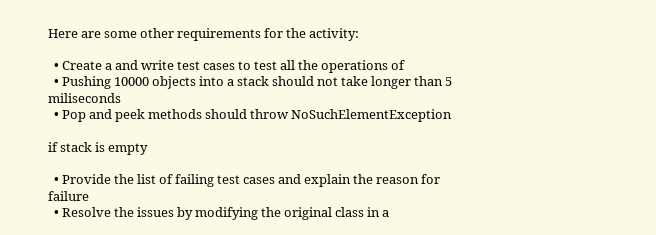Here are some other requirements for the activity:

  • Create a and write test cases to test all the operations of
  • Pushing 10000 objects into a stack should not take longer than 5 miliseconds
  • Pop and peek methods should throw NoSuchElementException

if stack is empty

  • Provide the list of failing test cases and explain the reason for failure
  • Resolve the issues by modifying the original class in a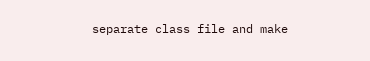separate class file and make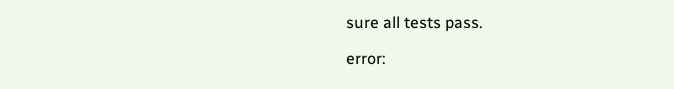sure all tests pass.

error: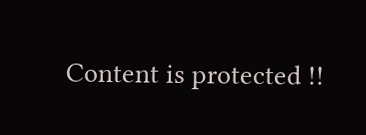Content is protected !!